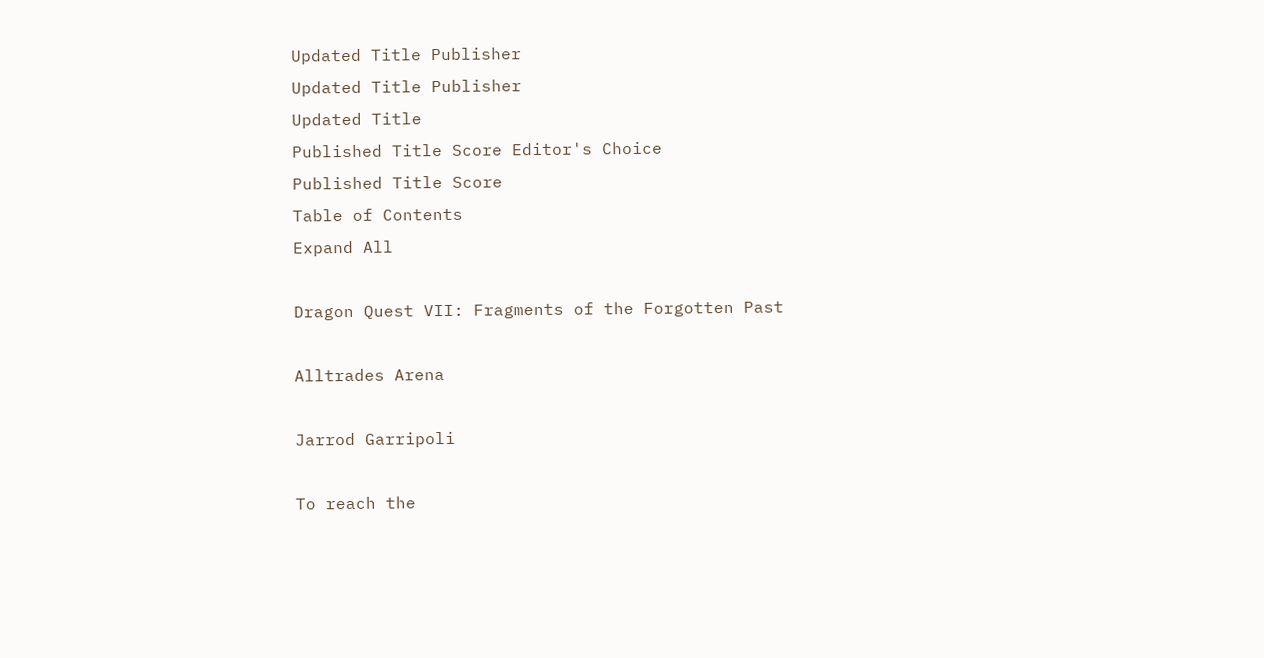Updated Title Publisher
Updated Title Publisher
Updated Title
Published Title Score Editor's Choice
Published Title Score
Table of Contents
Expand All

Dragon Quest VII: Fragments of the Forgotten Past

Alltrades Arena

Jarrod Garripoli

To reach the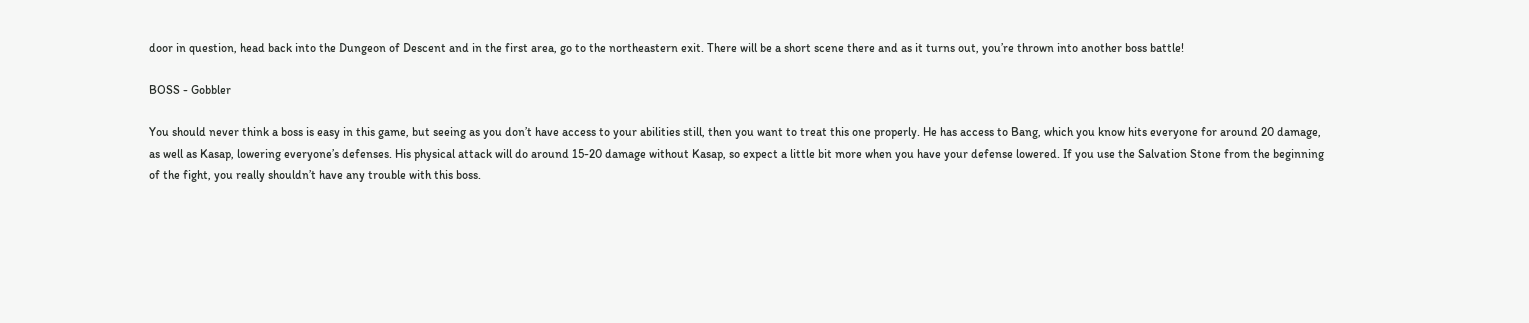door in question, head back into the Dungeon of Descent and in the first area, go to the northeastern exit. There will be a short scene there and as it turns out, you’re thrown into another boss battle!

BOSS - Gobbler

You should never think a boss is easy in this game, but seeing as you don’t have access to your abilities still, then you want to treat this one properly. He has access to Bang, which you know hits everyone for around 20 damage, as well as Kasap, lowering everyone’s defenses. His physical attack will do around 15-20 damage without Kasap, so expect a little bit more when you have your defense lowered. If you use the Salvation Stone from the beginning of the fight, you really shouldn’t have any trouble with this boss.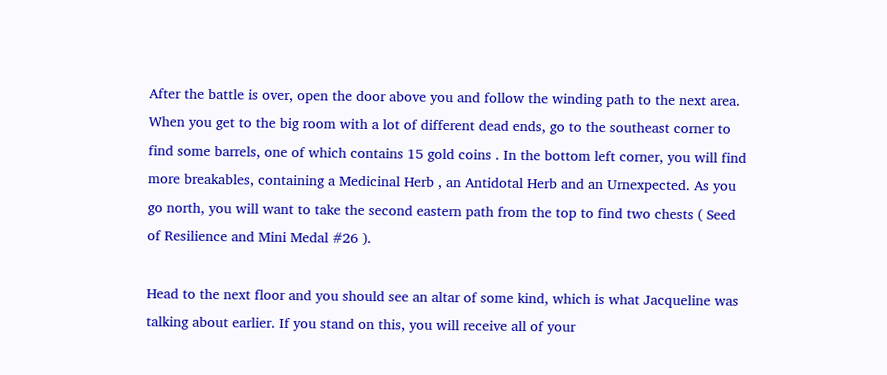After the battle is over, open the door above you and follow the winding path to the next area. When you get to the big room with a lot of different dead ends, go to the southeast corner to find some barrels, one of which contains 15 gold coins . In the bottom left corner, you will find more breakables, containing a Medicinal Herb , an Antidotal Herb and an Urnexpected. As you go north, you will want to take the second eastern path from the top to find two chests ( Seed of Resilience and Mini Medal #26 ).

Head to the next floor and you should see an altar of some kind, which is what Jacqueline was talking about earlier. If you stand on this, you will receive all of your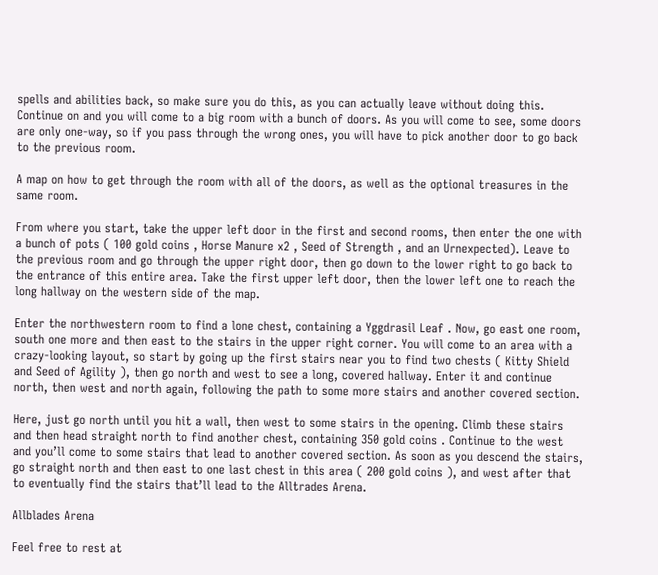spells and abilities back, so make sure you do this, as you can actually leave without doing this. Continue on and you will come to a big room with a bunch of doors. As you will come to see, some doors are only one-way, so if you pass through the wrong ones, you will have to pick another door to go back to the previous room.

A map on how to get through the room with all of the doors, as well as the optional treasures in the same room.

From where you start, take the upper left door in the first and second rooms, then enter the one with a bunch of pots ( 100 gold coins , Horse Manure x2 , Seed of Strength , and an Urnexpected). Leave to the previous room and go through the upper right door, then go down to the lower right to go back to the entrance of this entire area. Take the first upper left door, then the lower left one to reach the long hallway on the western side of the map.

Enter the northwestern room to find a lone chest, containing a Yggdrasil Leaf . Now, go east one room, south one more and then east to the stairs in the upper right corner. You will come to an area with a crazy-looking layout, so start by going up the first stairs near you to find two chests ( Kitty Shield and Seed of Agility ), then go north and west to see a long, covered hallway. Enter it and continue north, then west and north again, following the path to some more stairs and another covered section.

Here, just go north until you hit a wall, then west to some stairs in the opening. Climb these stairs and then head straight north to find another chest, containing 350 gold coins . Continue to the west and you’ll come to some stairs that lead to another covered section. As soon as you descend the stairs, go straight north and then east to one last chest in this area ( 200 gold coins ), and west after that to eventually find the stairs that’ll lead to the Alltrades Arena.

Allblades Arena

Feel free to rest at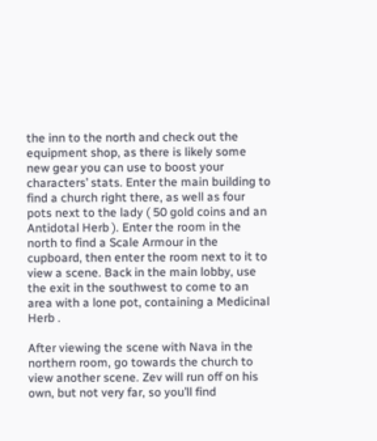the inn to the north and check out the equipment shop, as there is likely some new gear you can use to boost your characters’ stats. Enter the main building to find a church right there, as well as four pots next to the lady ( 50 gold coins and an Antidotal Herb ). Enter the room in the north to find a Scale Armour in the cupboard, then enter the room next to it to view a scene. Back in the main lobby, use the exit in the southwest to come to an area with a lone pot, containing a Medicinal Herb .

After viewing the scene with Nava in the northern room, go towards the church to view another scene. Zev will run off on his own, but not very far, so you’ll find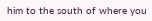him to the south of where you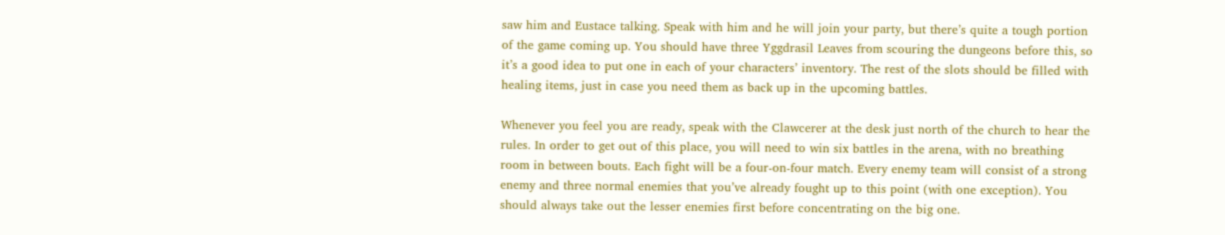saw him and Eustace talking. Speak with him and he will join your party, but there’s quite a tough portion of the game coming up. You should have three Yggdrasil Leaves from scouring the dungeons before this, so it’s a good idea to put one in each of your characters’ inventory. The rest of the slots should be filled with healing items, just in case you need them as back up in the upcoming battles.

Whenever you feel you are ready, speak with the Clawcerer at the desk just north of the church to hear the rules. In order to get out of this place, you will need to win six battles in the arena, with no breathing room in between bouts. Each fight will be a four-on-four match. Every enemy team will consist of a strong enemy and three normal enemies that you’ve already fought up to this point (with one exception). You should always take out the lesser enemies first before concentrating on the big one.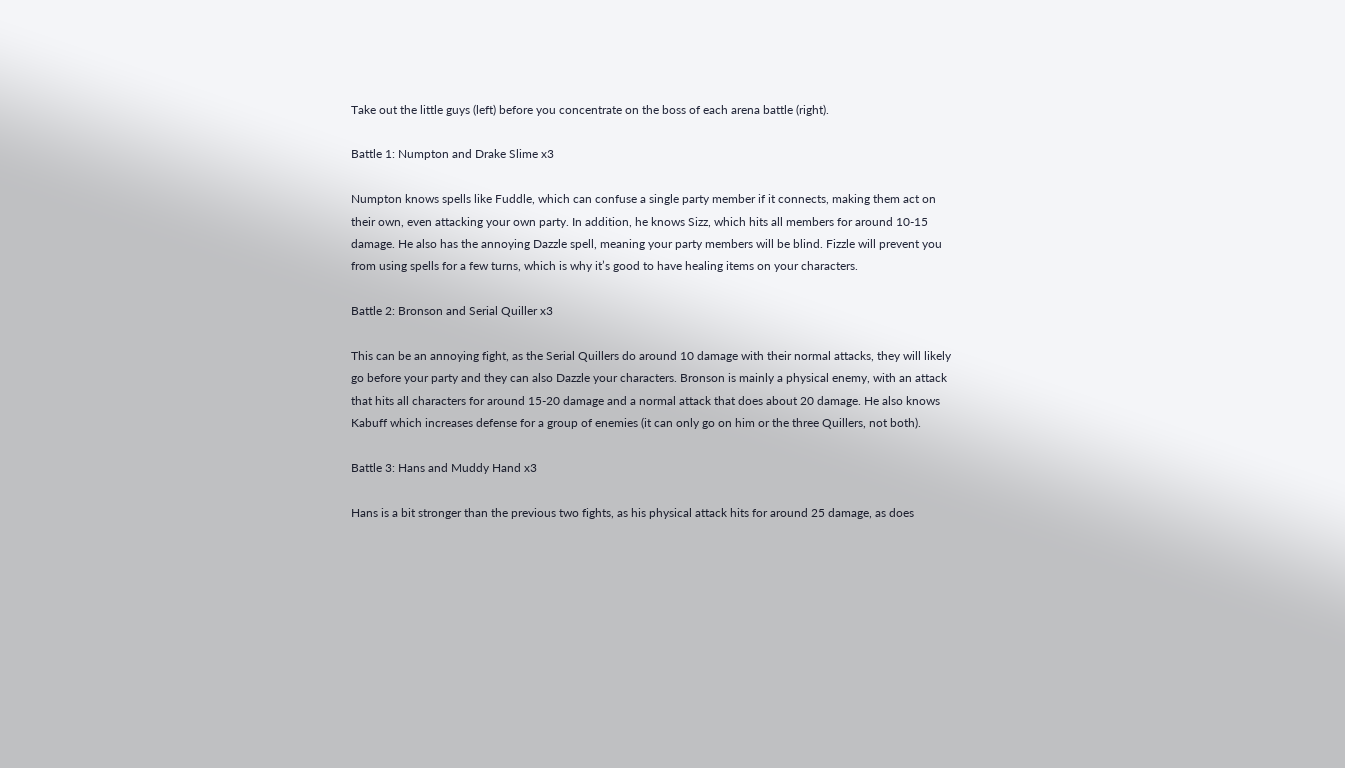Take out the little guys (left) before you concentrate on the boss of each arena battle (right).

Battle 1: Numpton and Drake Slime x3

Numpton knows spells like Fuddle, which can confuse a single party member if it connects, making them act on their own, even attacking your own party. In addition, he knows Sizz, which hits all members for around 10-15 damage. He also has the annoying Dazzle spell, meaning your party members will be blind. Fizzle will prevent you from using spells for a few turns, which is why it’s good to have healing items on your characters.

Battle 2: Bronson and Serial Quiller x3

This can be an annoying fight, as the Serial Quillers do around 10 damage with their normal attacks, they will likely go before your party and they can also Dazzle your characters. Bronson is mainly a physical enemy, with an attack that hits all characters for around 15-20 damage and a normal attack that does about 20 damage. He also knows Kabuff which increases defense for a group of enemies (it can only go on him or the three Quillers, not both).

Battle 3: Hans and Muddy Hand x3

Hans is a bit stronger than the previous two fights, as his physical attack hits for around 25 damage, as does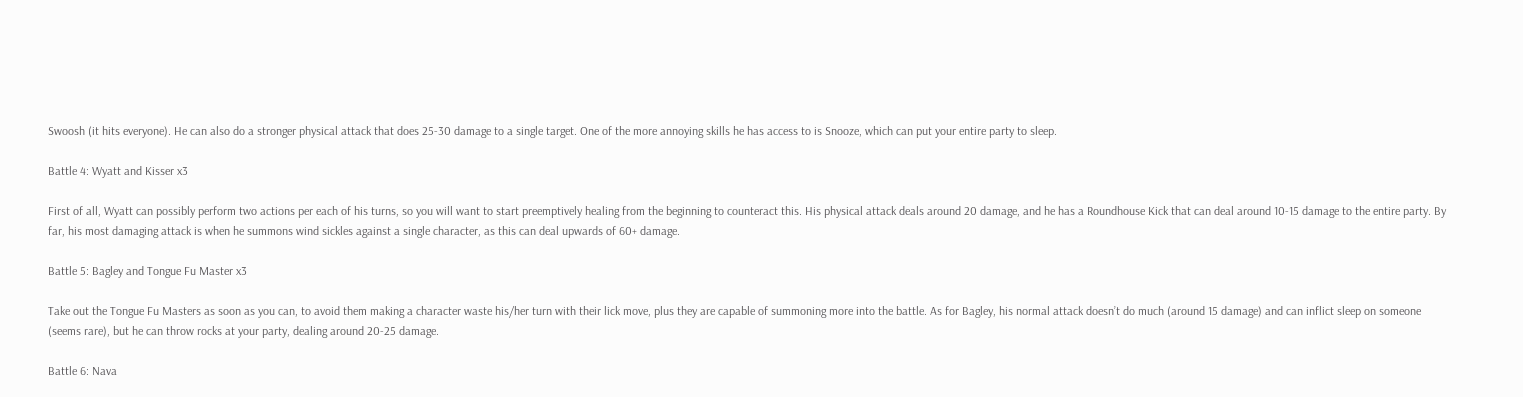Swoosh (it hits everyone). He can also do a stronger physical attack that does 25-30 damage to a single target. One of the more annoying skills he has access to is Snooze, which can put your entire party to sleep.

Battle 4: Wyatt and Kisser x3

First of all, Wyatt can possibly perform two actions per each of his turns, so you will want to start preemptively healing from the beginning to counteract this. His physical attack deals around 20 damage, and he has a Roundhouse Kick that can deal around 10-15 damage to the entire party. By far, his most damaging attack is when he summons wind sickles against a single character, as this can deal upwards of 60+ damage.

Battle 5: Bagley and Tongue Fu Master x3

Take out the Tongue Fu Masters as soon as you can, to avoid them making a character waste his/her turn with their lick move, plus they are capable of summoning more into the battle. As for Bagley, his normal attack doesn’t do much (around 15 damage) and can inflict sleep on someone (seems rare), but he can throw rocks at your party, dealing around 20-25 damage.

Battle 6: Nava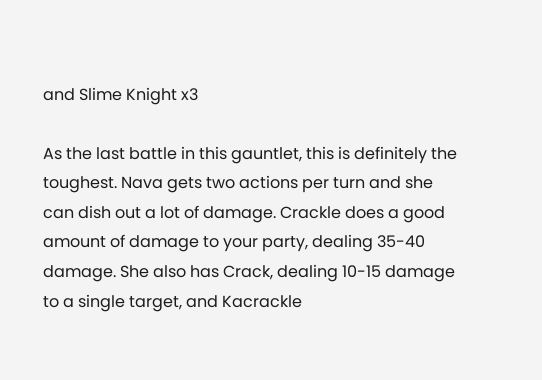and Slime Knight x3

As the last battle in this gauntlet, this is definitely the toughest. Nava gets two actions per turn and she can dish out a lot of damage. Crackle does a good amount of damage to your party, dealing 35-40 damage. She also has Crack, dealing 10-15 damage to a single target, and Kacrackle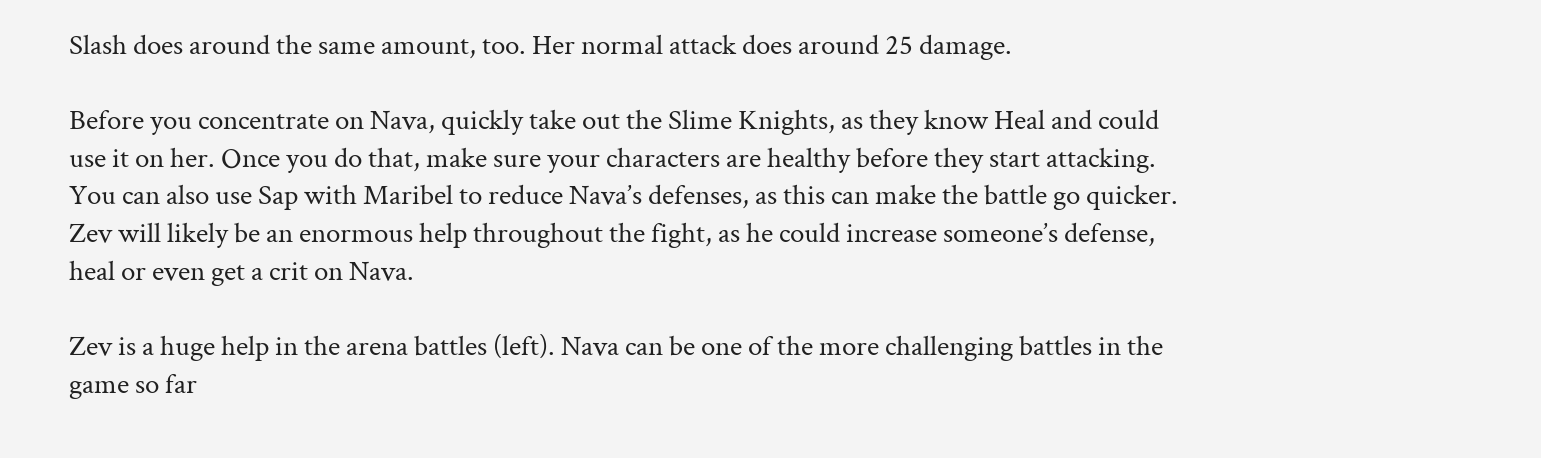Slash does around the same amount, too. Her normal attack does around 25 damage.

Before you concentrate on Nava, quickly take out the Slime Knights, as they know Heal and could use it on her. Once you do that, make sure your characters are healthy before they start attacking. You can also use Sap with Maribel to reduce Nava’s defenses, as this can make the battle go quicker. Zev will likely be an enormous help throughout the fight, as he could increase someone’s defense, heal or even get a crit on Nava.

Zev is a huge help in the arena battles (left). Nava can be one of the more challenging battles in the game so far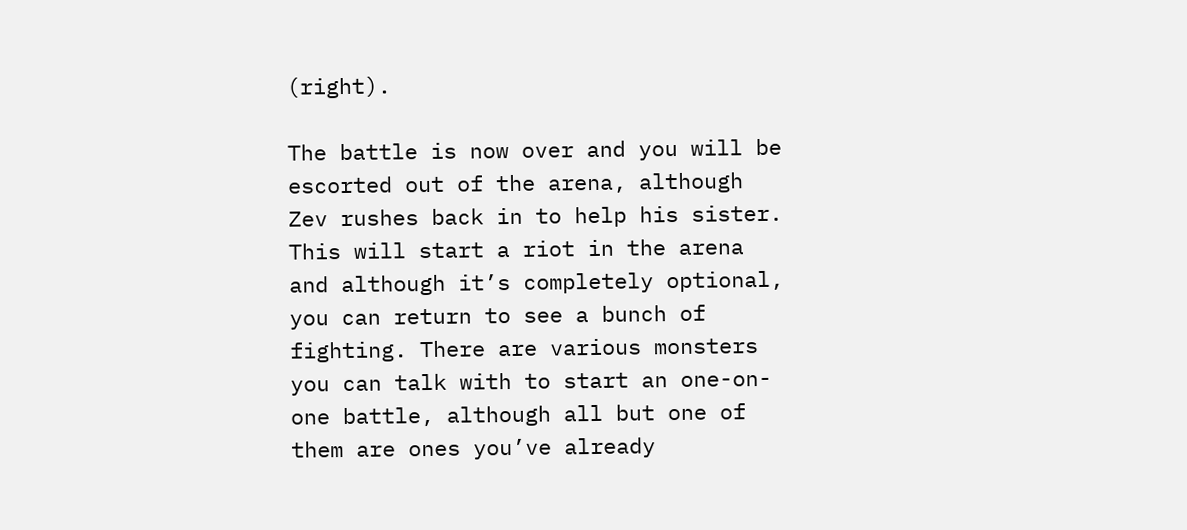(right).

The battle is now over and you will be escorted out of the arena, although Zev rushes back in to help his sister. This will start a riot in the arena and although it’s completely optional, you can return to see a bunch of fighting. There are various monsters you can talk with to start an one-on-one battle, although all but one of them are ones you’ve already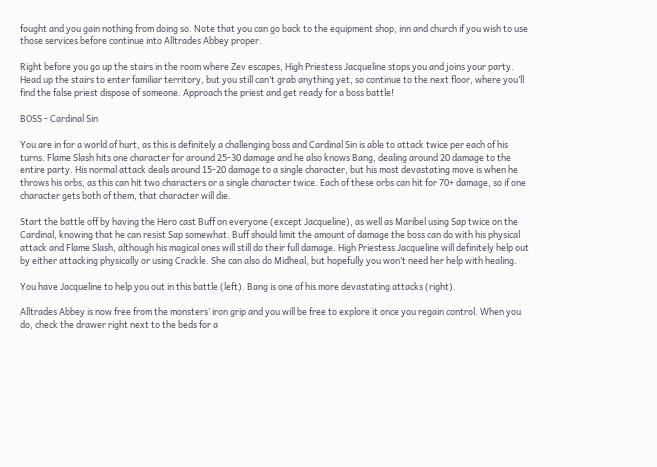fought and you gain nothing from doing so. Note that you can go back to the equipment shop, inn and church if you wish to use those services before continue into Alltrades Abbey proper.

Right before you go up the stairs in the room where Zev escapes, High Priestess Jacqueline stops you and joins your party. Head up the stairs to enter familiar territory, but you still can’t grab anything yet, so continue to the next floor, where you’ll find the false priest dispose of someone. Approach the priest and get ready for a boss battle!

BOSS - Cardinal Sin

You are in for a world of hurt, as this is definitely a challenging boss and Cardinal Sin is able to attack twice per each of his turns. Flame Slash hits one character for around 25-30 damage and he also knows Bang, dealing around 20 damage to the entire party. His normal attack deals around 15-20 damage to a single character, but his most devastating move is when he throws his orbs, as this can hit two characters or a single character twice. Each of these orbs can hit for 70+ damage, so if one character gets both of them, that character will die.

Start the battle off by having the Hero cast Buff on everyone (except Jacqueline), as well as Maribel using Sap twice on the Cardinal, knowing that he can resist Sap somewhat. Buff should limit the amount of damage the boss can do with his physical attack and Flame Slash, although his magical ones will still do their full damage. High Priestess Jacqueline will definitely help out by either attacking physically or using Crackle. She can also do Midheal, but hopefully you won’t need her help with healing.

You have Jacqueline to help you out in this battle (left). Bang is one of his more devastating attacks (right).

Alltrades Abbey is now free from the monsters’ iron grip and you will be free to explore it once you regain control. When you do, check the drawer right next to the beds for a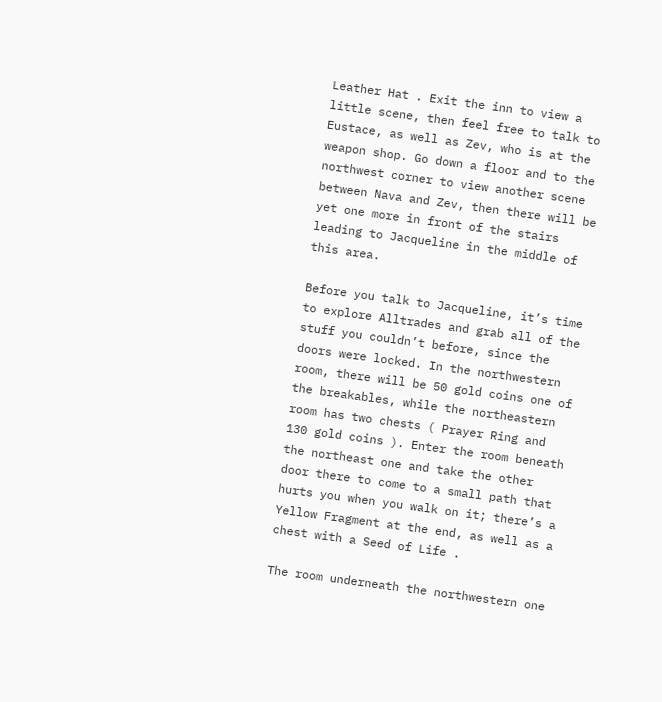Leather Hat . Exit the inn to view a little scene, then feel free to talk to Eustace, as well as Zev, who is at the weapon shop. Go down a floor and to the northwest corner to view another scene between Nava and Zev, then there will be yet one more in front of the stairs leading to Jacqueline in the middle of this area.

Before you talk to Jacqueline, it’s time to explore Alltrades and grab all of the stuff you couldn’t before, since the doors were locked. In the northwestern room, there will be 50 gold coins one of the breakables, while the northeastern room has two chests ( Prayer Ring and 130 gold coins ). Enter the room beneath the northeast one and take the other door there to come to a small path that hurts you when you walk on it; there’s a Yellow Fragment at the end, as well as a chest with a Seed of Life .

The room underneath the northwestern one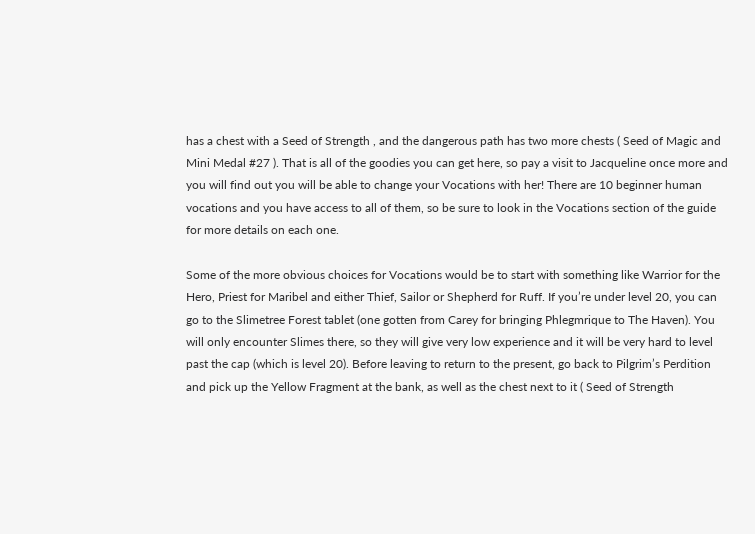has a chest with a Seed of Strength , and the dangerous path has two more chests ( Seed of Magic and Mini Medal #27 ). That is all of the goodies you can get here, so pay a visit to Jacqueline once more and you will find out you will be able to change your Vocations with her! There are 10 beginner human vocations and you have access to all of them, so be sure to look in the Vocations section of the guide for more details on each one.

Some of the more obvious choices for Vocations would be to start with something like Warrior for the Hero, Priest for Maribel and either Thief, Sailor or Shepherd for Ruff. If you’re under level 20, you can go to the Slimetree Forest tablet (one gotten from Carey for bringing Phlegmrique to The Haven). You will only encounter Slimes there, so they will give very low experience and it will be very hard to level past the cap (which is level 20). Before leaving to return to the present, go back to Pilgrim’s Perdition and pick up the Yellow Fragment at the bank, as well as the chest next to it ( Seed of Strength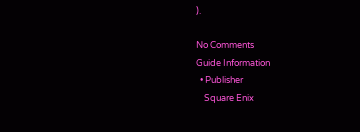).

No Comments
Guide Information
  • Publisher
    Square Enix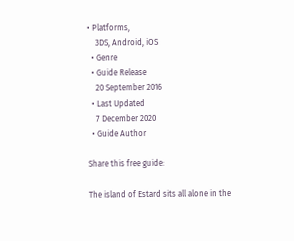• Platforms,
    3DS, Android, iOS
  • Genre
  • Guide Release
    20 September 2016
  • Last Updated
    7 December 2020
  • Guide Author

Share this free guide:

The island of Estard sits all alone in the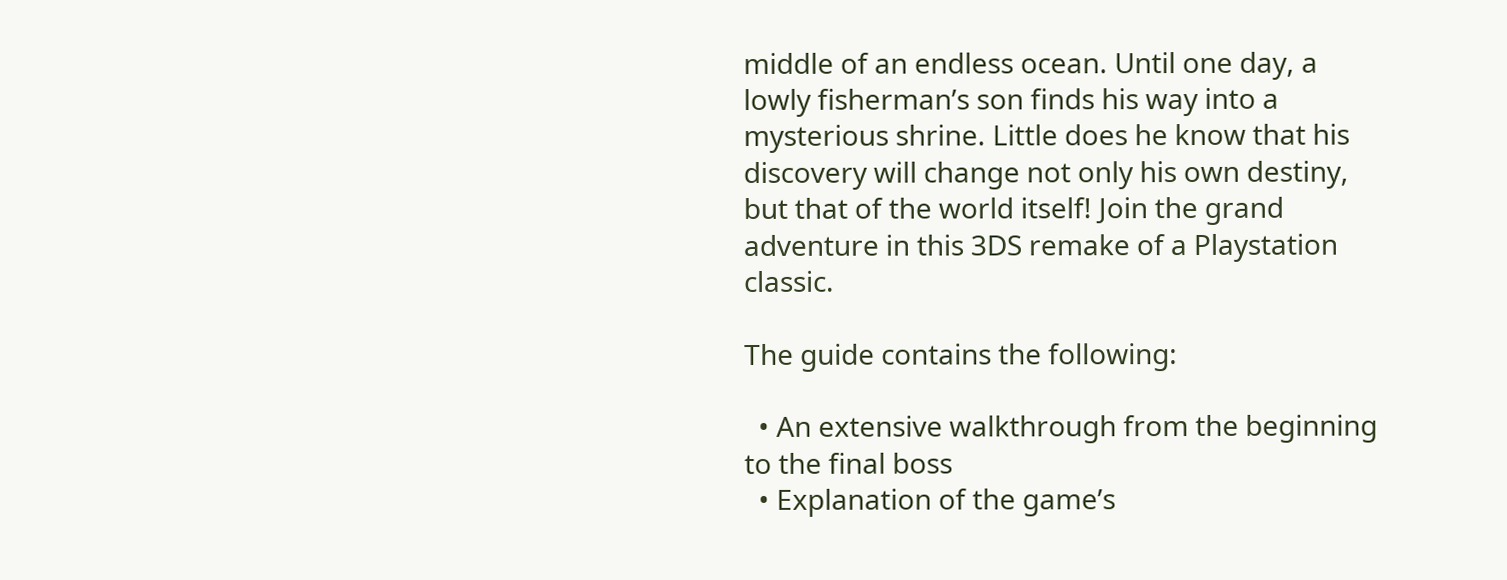middle of an endless ocean. Until one day, a lowly fisherman’s son finds his way into a mysterious shrine. Little does he know that his discovery will change not only his own destiny, but that of the world itself! Join the grand adventure in this 3DS remake of a Playstation classic.

The guide contains the following:

  • An extensive walkthrough from the beginning to the final boss
  • Explanation of the game’s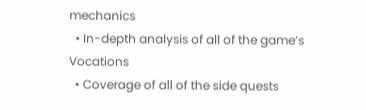mechanics
  • In-depth analysis of all of the game’s Vocations
  • Coverage of all of the side quests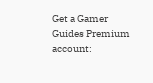Get a Gamer Guides Premium account: